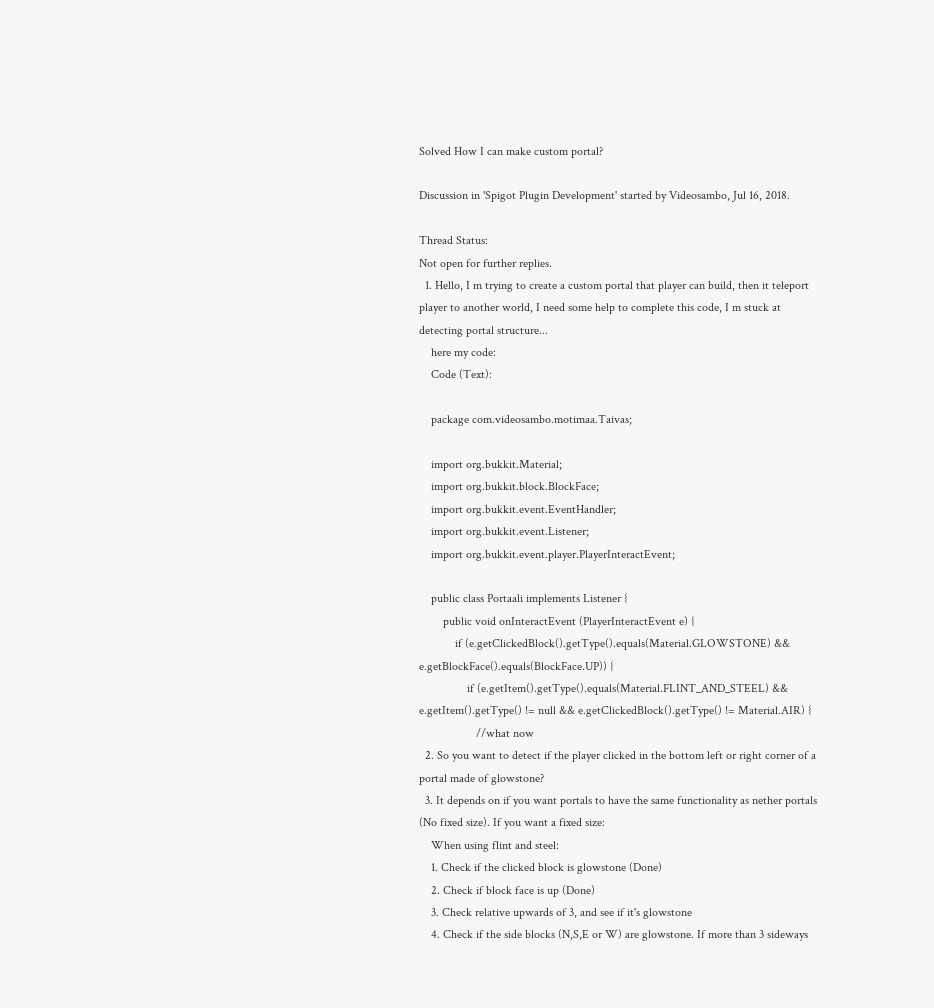Solved How I can make custom portal?

Discussion in 'Spigot Plugin Development' started by Videosambo, Jul 16, 2018.

Thread Status:
Not open for further replies.
  1. Hello, I m trying to create a custom portal that player can build, then it teleport player to another world, I need some help to complete this code, I m stuck at detecting portal structure...
    here my code:
    Code (Text):

    package com.videosambo.motimaa.Taivas;

    import org.bukkit.Material;
    import org.bukkit.block.BlockFace;
    import org.bukkit.event.EventHandler;
    import org.bukkit.event.Listener;
    import org.bukkit.event.player.PlayerInteractEvent;

    public class Portaali implements Listener {
        public void onInteractEvent (PlayerInteractEvent e) {
            if (e.getClickedBlock().getType().equals(Material.GLOWSTONE) && e.getBlockFace().equals(BlockFace.UP)) {
                if (e.getItem().getType().equals(Material.FLINT_AND_STEEL) && e.getItem().getType() != null && e.getClickedBlock().getType() != Material.AIR) {
                   //what now
  2. So you want to detect if the player clicked in the bottom left or right corner of a portal made of glowstone?
  3. It depends on if you want portals to have the same functionality as nether portals (No fixed size). If you want a fixed size:
    When using flint and steel:
    1. Check if the clicked block is glowstone (Done)
    2. Check if block face is up (Done)
    3. Check relative upwards of 3, and see if it's glowstone
    4. Check if the side blocks (N,S,E or W) are glowstone. If more than 3 sideways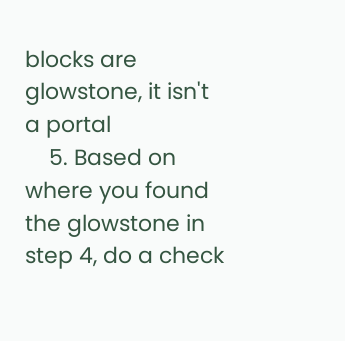blocks are glowstone, it isn't a portal
    5. Based on where you found the glowstone in step 4, do a check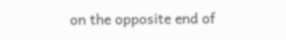on the opposite end of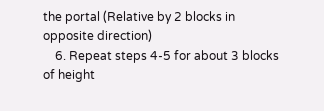the portal (Relative by 2 blocks in opposite direction)
    6. Repeat steps 4-5 for about 3 blocks of height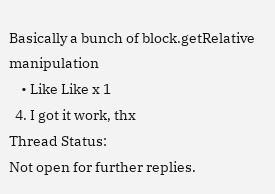Basically a bunch of block.getRelative manipulation
    • Like Like x 1
  4. I got it work, thx
Thread Status:
Not open for further replies.